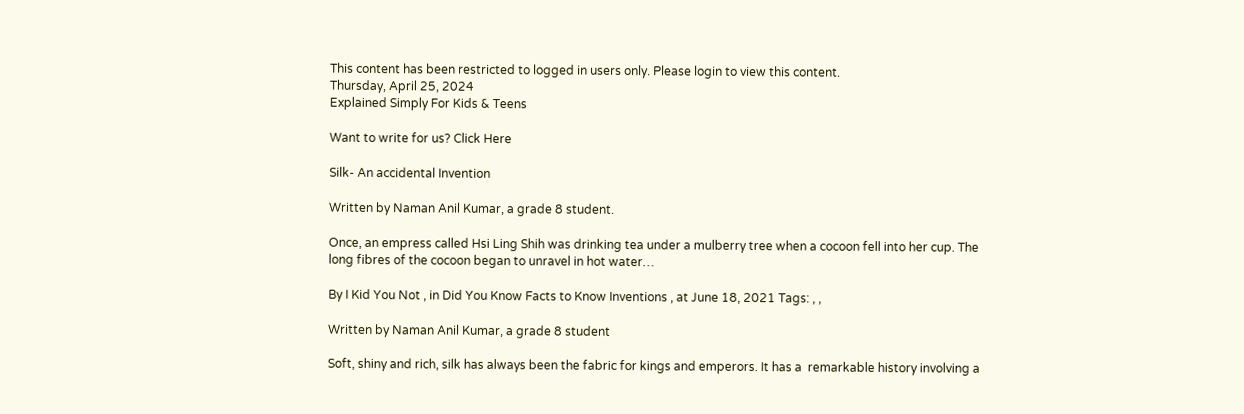This content has been restricted to logged in users only. Please login to view this content.
Thursday, April 25, 2024
Explained Simply For Kids & Teens

Want to write for us? Click Here

Silk- An accidental Invention

Written by Naman Anil Kumar, a grade 8 student.

Once, an empress called Hsi Ling Shih was drinking tea under a mulberry tree when a cocoon fell into her cup. The long fibres of the cocoon began to unravel in hot water…

By I Kid You Not , in Did You Know Facts to Know Inventions , at June 18, 2021 Tags: , ,

Written by Naman Anil Kumar, a grade 8 student

Soft, shiny and rich, silk has always been the fabric for kings and emperors. It has a  remarkable history involving a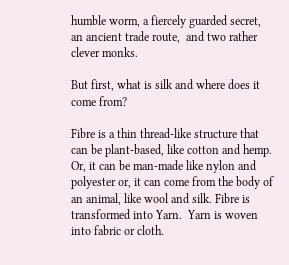humble worm, a fiercely guarded secret,  an ancient trade route,  and two rather clever monks.

But first, what is silk and where does it come from?

Fibre is a thin thread-like structure that can be plant-based, like cotton and hemp. Or, it can be man-made like nylon and polyester or, it can come from the body of an animal, like wool and silk. Fibre is transformed into Yarn.  Yarn is woven into fabric or cloth.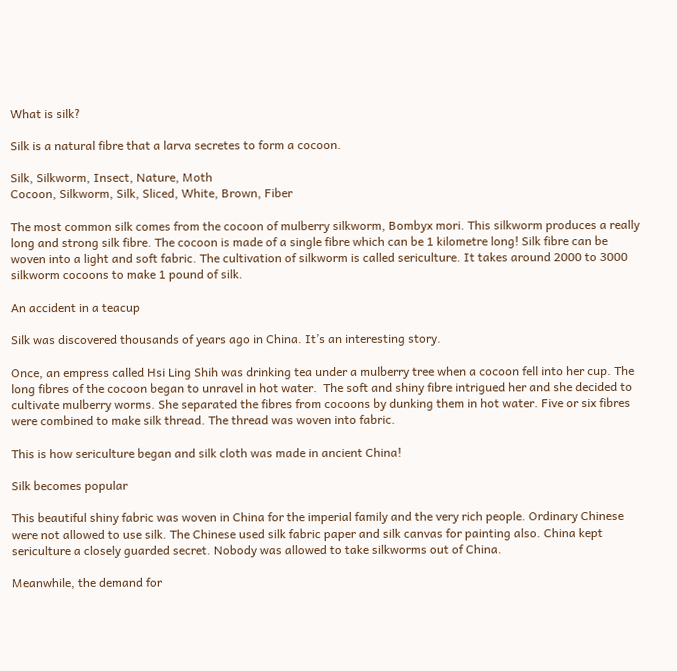What is silk?

Silk is a natural fibre that a larva secretes to form a cocoon.

Silk, Silkworm, Insect, Nature, Moth
Cocoon, Silkworm, Silk, Sliced, White, Brown, Fiber

The most common silk comes from the cocoon of mulberry silkworm, Bombyx mori. This silkworm produces a really long and strong silk fibre. The cocoon is made of a single fibre which can be 1 kilometre long! Silk fibre can be woven into a light and soft fabric. The cultivation of silkworm is called sericulture. It takes around 2000 to 3000 silkworm cocoons to make 1 pound of silk.

An accident in a teacup

Silk was discovered thousands of years ago in China. It’s an interesting story.

Once, an empress called Hsi Ling Shih was drinking tea under a mulberry tree when a cocoon fell into her cup. The long fibres of the cocoon began to unravel in hot water.  The soft and shiny fibre intrigued her and she decided to cultivate mulberry worms. She separated the fibres from cocoons by dunking them in hot water. Five or six fibres were combined to make silk thread. The thread was woven into fabric.

This is how sericulture began and silk cloth was made in ancient China!

Silk becomes popular

This beautiful shiny fabric was woven in China for the imperial family and the very rich people. Ordinary Chinese were not allowed to use silk. The Chinese used silk fabric paper and silk canvas for painting also. China kept sericulture a closely guarded secret. Nobody was allowed to take silkworms out of China.

Meanwhile, the demand for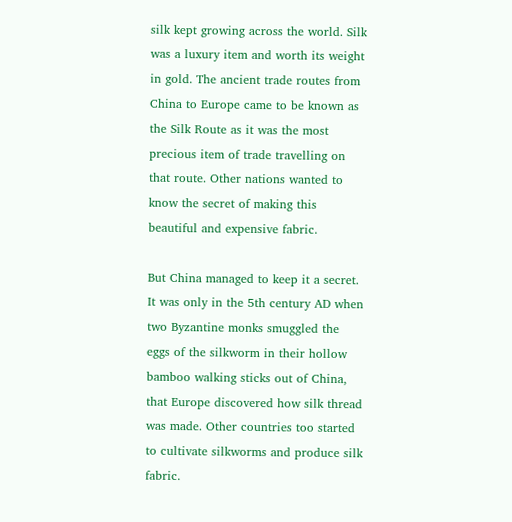silk kept growing across the world. Silk was a luxury item and worth its weight in gold. The ancient trade routes from China to Europe came to be known as the Silk Route as it was the most precious item of trade travelling on that route. Other nations wanted to know the secret of making this beautiful and expensive fabric.

But China managed to keep it a secret. It was only in the 5th century AD when two Byzantine monks smuggled the eggs of the silkworm in their hollow bamboo walking sticks out of China, that Europe discovered how silk thread was made. Other countries too started to cultivate silkworms and produce silk fabric.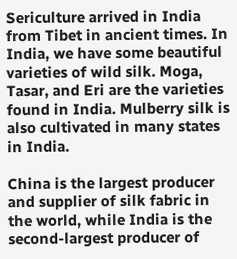Sericulture arrived in India from Tibet in ancient times. In India, we have some beautiful varieties of wild silk. Moga, Tasar, and Eri are the varieties found in India. Mulberry silk is also cultivated in many states in India.

China is the largest producer and supplier of silk fabric in the world, while India is the second-largest producer of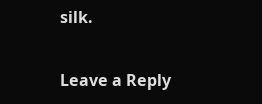silk.


Leave a Reply